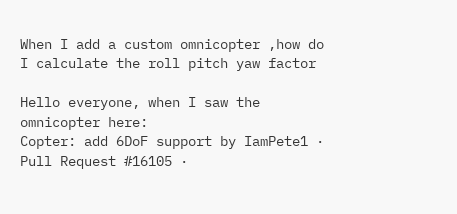When I add a custom omnicopter ,how do I calculate the roll pitch yaw factor

Hello everyone, when I saw the omnicopter here:
Copter: add 6DoF support by IamPete1 · Pull Request #16105 ·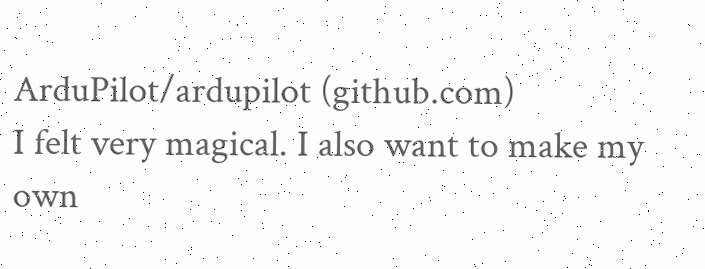ArduPilot/ardupilot (github.com)
I felt very magical. I also want to make my own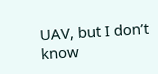UAV, but I don’t know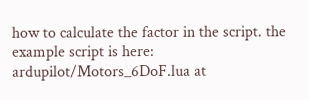how to calculate the factor in the script. the example script is here:
ardupilot/Motors_6DoF.lua at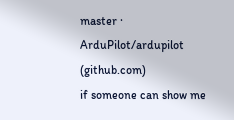master · ArduPilot/ardupilot (github.com)
if someone can show me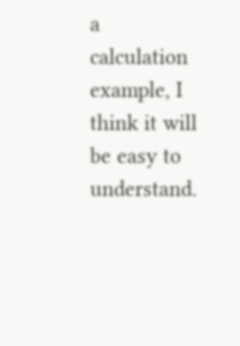a calculation example, I think it will be easy to understand.